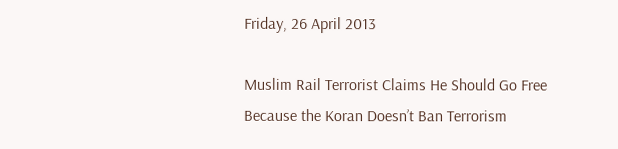Friday, 26 April 2013

Muslim Rail Terrorist Claims He Should Go Free Because the Koran Doesn’t Ban Terrorism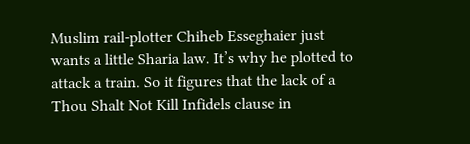Muslim rail-plotter Chiheb Esseghaier just wants a little Sharia law. It’s why he plotted to attack a train. So it figures that the lack of a Thou Shalt Not Kill Infidels clause in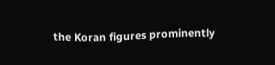the Koran figures prominently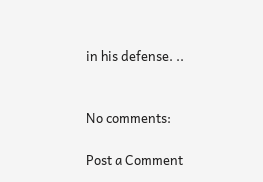in his defense. ..


No comments:

Post a Comment